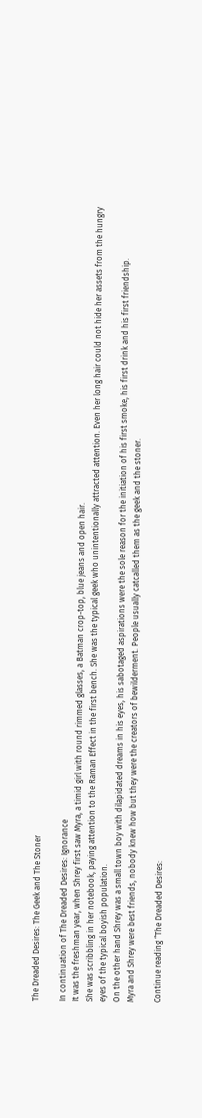The Dreaded Desires: The Geek and The Stoner

In continuation of The Dreaded Desires: Ignorance
It was the freshman year, when Shrey first saw Myra, a timid girl with round rimmed glasses, a Batman crop-top, blue jeans and open hair.
She was scribbling in her notebook, paying attention to the Raman Effect in the first bench. She was the typical geek who unintentionally attracted attention. Even her long hair could not hide her assets from the hungry eyes of the typical boyish population.
On the other hand Shrey was a small town boy with dilapidated dreams in his eyes, his sabotaged aspirations were the sole reason for the initiation of his first smoke, his first drink and his first friendship.
Myra and Shrey were best friends, nobody knew how but they were the creators of bewilderment. People usually catcalled them as the geek and the stoner.

Continue reading “The Dreaded Desires: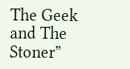The Geek and The Stoner”